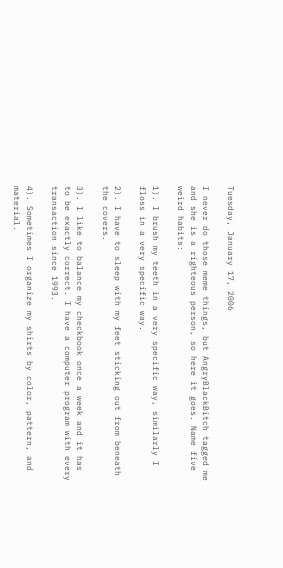Tuesday, January 17, 2006

I never do those meme things, but AngryBlackBitch tagged me and she is a righteous person, so here it goes. Name five weird habits:

1). I brush my teeth in a very specific way, similarly I floss in a very specific way.

2). I have to sleep with my feet sticking out from beneath the covers.

3). I like to balance my checkbook once a week and it has to be exactly correct. I have a computer program with every transaction since 1993.

4). Sometimes I organize my shirts by color, pattern, and material.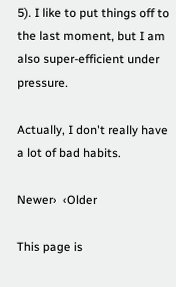5). I like to put things off to the last moment, but I am also super-efficient under pressure.

Actually, I don't really have a lot of bad habits.

Newer›  ‹Older

This page is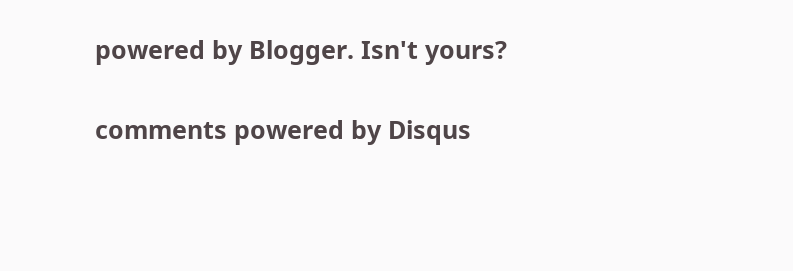powered by Blogger. Isn't yours?

comments powered by Disqus